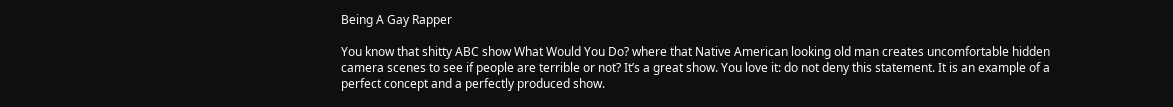Being A Gay Rapper

You know that shitty ABC show What Would You Do? where that Native American looking old man creates uncomfortable hidden camera scenes to see if people are terrible or not? It’s a great show. You love it: do not deny this statement. It is an example of a perfect concept and a perfectly produced show.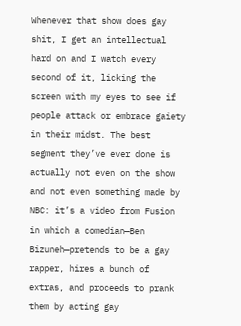Whenever that show does gay shit, I get an intellectual hard on and I watch every second of it, licking the screen with my eyes to see if people attack or embrace gaiety in their midst. The best segment they’ve ever done is actually not even on the show and not even something made by NBC: it’s a video from Fusion in which a comedian—Ben Bizuneh—pretends to be a gay rapper, hires a bunch of extras, and proceeds to prank them by acting gay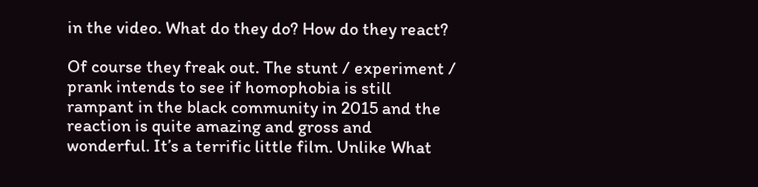in the video. What do they do? How do they react?

Of course they freak out. The stunt / experiment / prank intends to see if homophobia is still rampant in the black community in 2015 and the reaction is quite amazing and gross and wonderful. It’s a terrific little film. Unlike What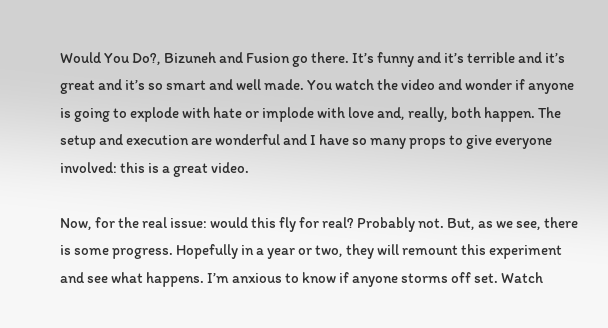Would You Do?, Bizuneh and Fusion go there. It’s funny and it’s terrible and it’s great and it’s so smart and well made. You watch the video and wonder if anyone is going to explode with hate or implode with love and, really, both happen. The setup and execution are wonderful and I have so many props to give everyone involved: this is a great video.

Now, for the real issue: would this fly for real? Probably not. But, as we see, there is some progress. Hopefully in a year or two, they will remount this experiment and see what happens. I’m anxious to know if anyone storms off set. Watch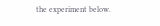the experiment below.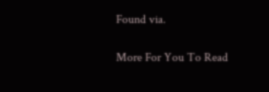Found via.

More For You To Read